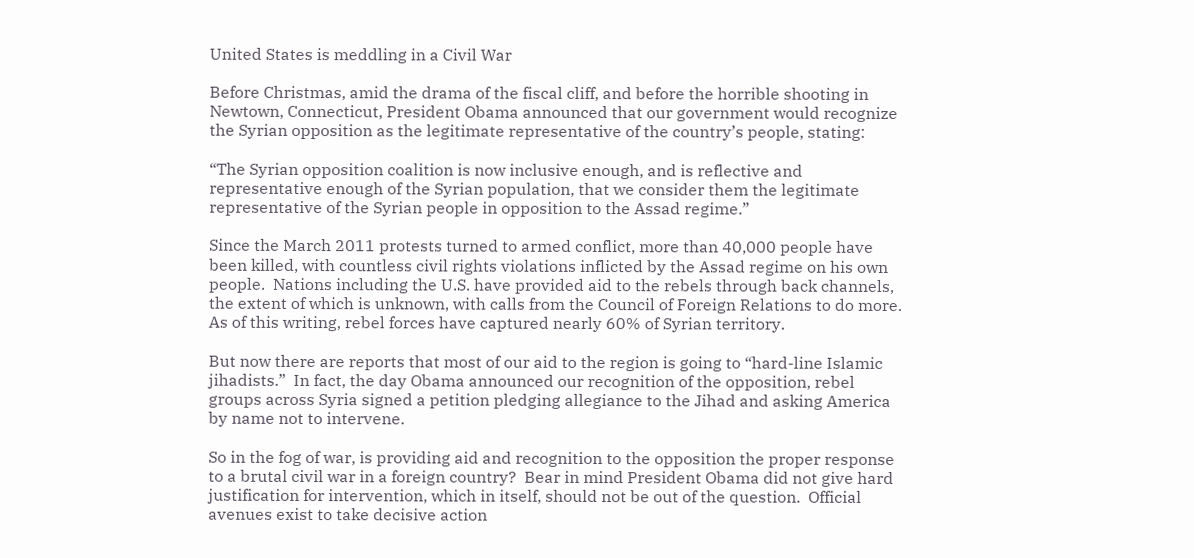United States is meddling in a Civil War

Before Christmas, amid the drama of the fiscal cliff, and before the horrible shooting in Newtown, Connecticut, President Obama announced that our government would recognize the Syrian opposition as the legitimate representative of the country’s people, stating:

“The Syrian opposition coalition is now inclusive enough, and is reflective and representative enough of the Syrian population, that we consider them the legitimate representative of the Syrian people in opposition to the Assad regime.”

Since the March 2011 protests turned to armed conflict, more than 40,000 people have been killed, with countless civil rights violations inflicted by the Assad regime on his own people.  Nations including the U.S. have provided aid to the rebels through back channels, the extent of which is unknown, with calls from the Council of Foreign Relations to do more.  As of this writing, rebel forces have captured nearly 60% of Syrian territory.

But now there are reports that most of our aid to the region is going to “hard-line Islamic jihadists.”  In fact, the day Obama announced our recognition of the opposition, rebel groups across Syria signed a petition pledging allegiance to the Jihad and asking America by name not to intervene.

So in the fog of war, is providing aid and recognition to the opposition the proper response to a brutal civil war in a foreign country?  Bear in mind President Obama did not give hard justification for intervention, which in itself, should not be out of the question.  Official avenues exist to take decisive action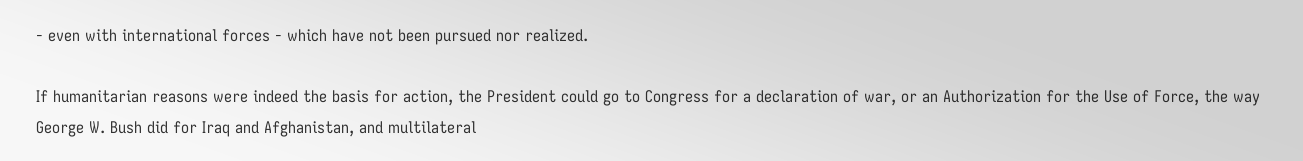- even with international forces - which have not been pursued nor realized.

If humanitarian reasons were indeed the basis for action, the President could go to Congress for a declaration of war, or an Authorization for the Use of Force, the way George W. Bush did for Iraq and Afghanistan, and multilateral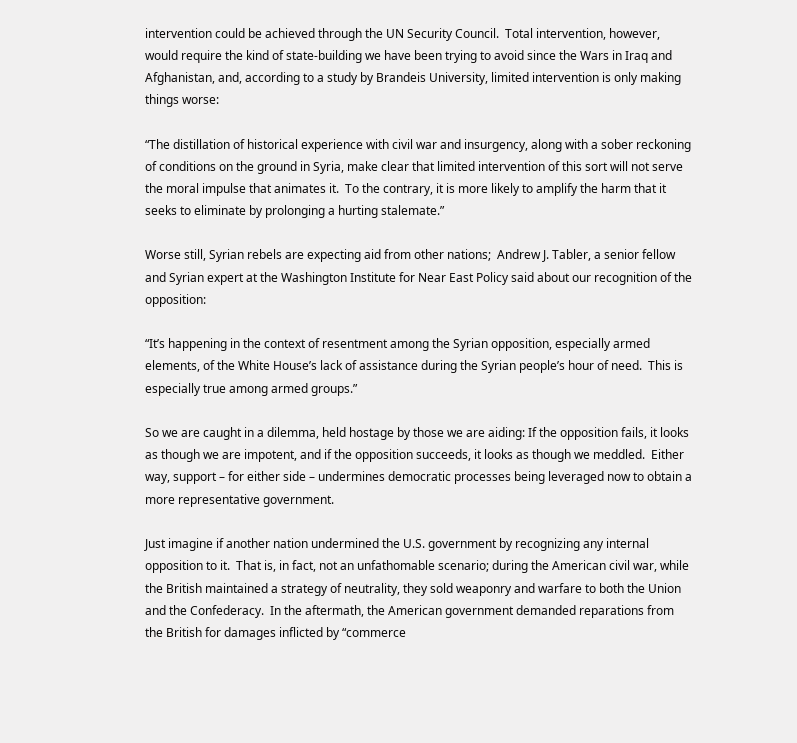intervention could be achieved through the UN Security Council.  Total intervention, however, would require the kind of state-building we have been trying to avoid since the Wars in Iraq and Afghanistan, and, according to a study by Brandeis University, limited intervention is only making things worse:

“The distillation of historical experience with civil war and insurgency, along with a sober reckoning of conditions on the ground in Syria, make clear that limited intervention of this sort will not serve the moral impulse that animates it.  To the contrary, it is more likely to amplify the harm that it seeks to eliminate by prolonging a hurting stalemate.”

Worse still, Syrian rebels are expecting aid from other nations;  Andrew J. Tabler, a senior fellow and Syrian expert at the Washington Institute for Near East Policy said about our recognition of the opposition:

“It’s happening in the context of resentment among the Syrian opposition, especially armed elements, of the White House’s lack of assistance during the Syrian people’s hour of need.  This is especially true among armed groups.”

So we are caught in a dilemma, held hostage by those we are aiding: If the opposition fails, it looks as though we are impotent, and if the opposition succeeds, it looks as though we meddled.  Either way, support – for either side – undermines democratic processes being leveraged now to obtain a more representative government.

Just imagine if another nation undermined the U.S. government by recognizing any internal opposition to it.  That is, in fact, not an unfathomable scenario; during the American civil war, while the British maintained a strategy of neutrality, they sold weaponry and warfare to both the Union and the Confederacy.  In the aftermath, the American government demanded reparations from the British for damages inflicted by “commerce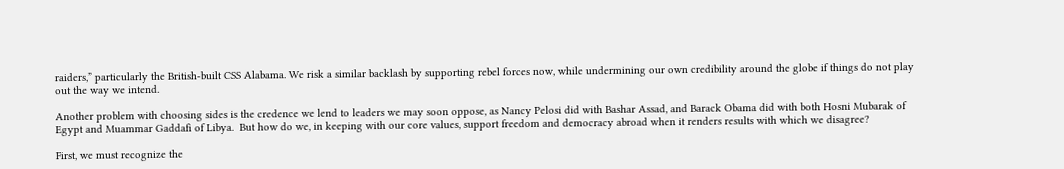raiders,” particularly the British-built CSS Alabama. We risk a similar backlash by supporting rebel forces now, while undermining our own credibility around the globe if things do not play out the way we intend.

Another problem with choosing sides is the credence we lend to leaders we may soon oppose, as Nancy Pelosi did with Bashar Assad, and Barack Obama did with both Hosni Mubarak of Egypt and Muammar Gaddafi of Libya.  But how do we, in keeping with our core values, support freedom and democracy abroad when it renders results with which we disagree?

First, we must recognize the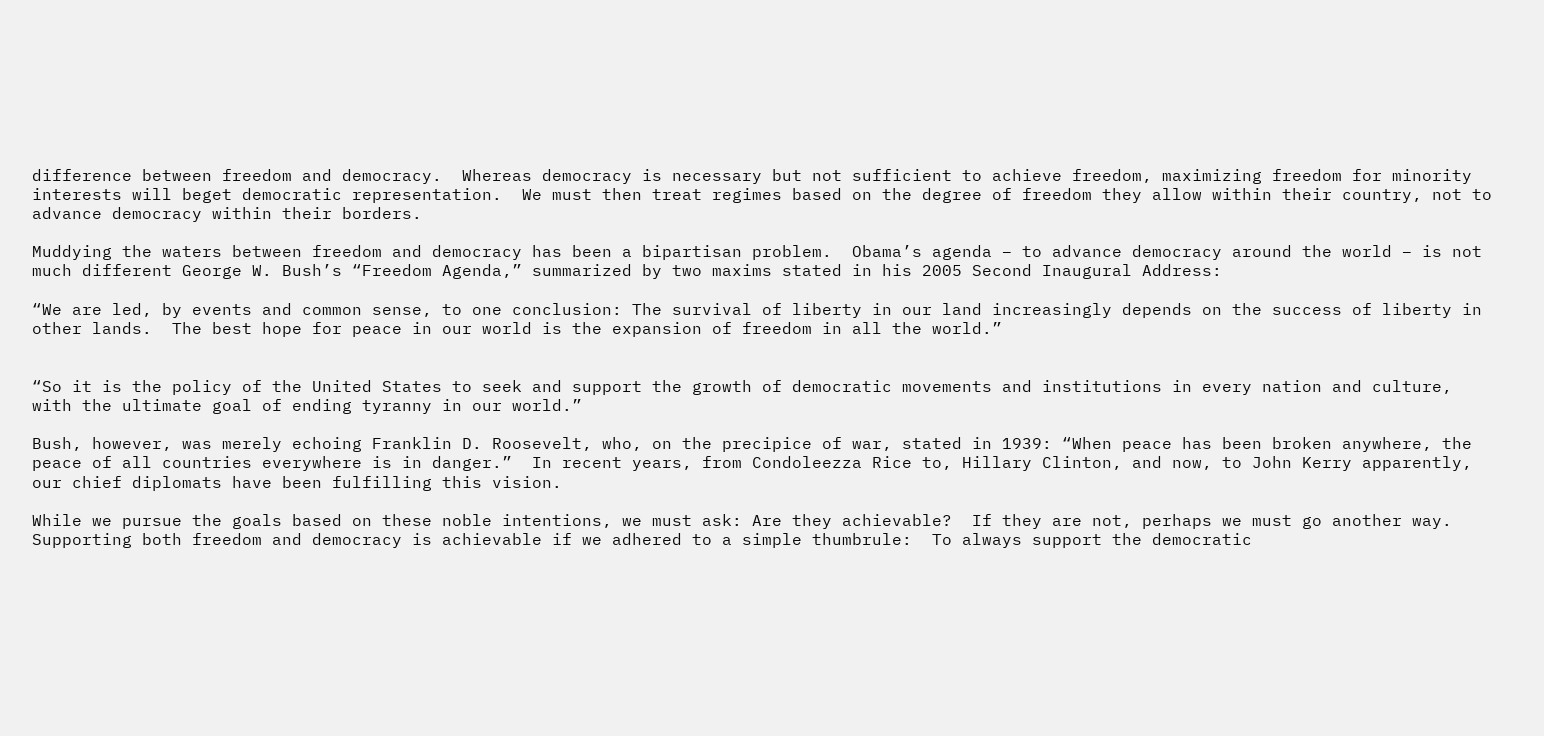difference between freedom and democracy.  Whereas democracy is necessary but not sufficient to achieve freedom, maximizing freedom for minority interests will beget democratic representation.  We must then treat regimes based on the degree of freedom they allow within their country, not to advance democracy within their borders.

Muddying the waters between freedom and democracy has been a bipartisan problem.  Obama’s agenda – to advance democracy around the world – is not much different George W. Bush’s “Freedom Agenda,” summarized by two maxims stated in his 2005 Second Inaugural Address:

“We are led, by events and common sense, to one conclusion: The survival of liberty in our land increasingly depends on the success of liberty in other lands.  The best hope for peace in our world is the expansion of freedom in all the world.”


“So it is the policy of the United States to seek and support the growth of democratic movements and institutions in every nation and culture, with the ultimate goal of ending tyranny in our world.”

Bush, however, was merely echoing Franklin D. Roosevelt, who, on the precipice of war, stated in 1939: “When peace has been broken anywhere, the peace of all countries everywhere is in danger.”  In recent years, from Condoleezza Rice to, Hillary Clinton, and now, to John Kerry apparently, our chief diplomats have been fulfilling this vision.

While we pursue the goals based on these noble intentions, we must ask: Are they achievable?  If they are not, perhaps we must go another way.  Supporting both freedom and democracy is achievable if we adhered to a simple thumbrule:  To always support the democratic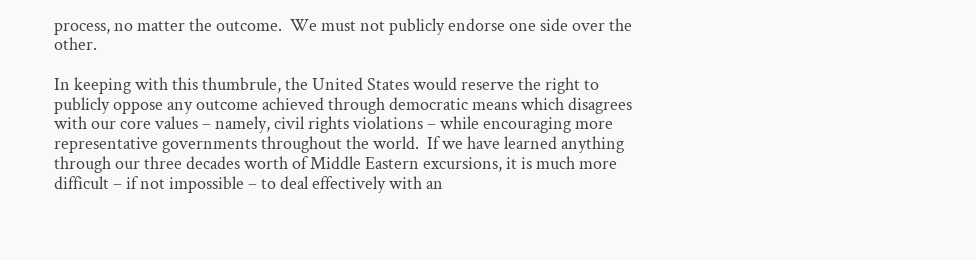process, no matter the outcome.  We must not publicly endorse one side over the other.

In keeping with this thumbrule, the United States would reserve the right to publicly oppose any outcome achieved through democratic means which disagrees with our core values – namely, civil rights violations – while encouraging more representative governments throughout the world.  If we have learned anything through our three decades worth of Middle Eastern excursions, it is much more difficult – if not impossible – to deal effectively with an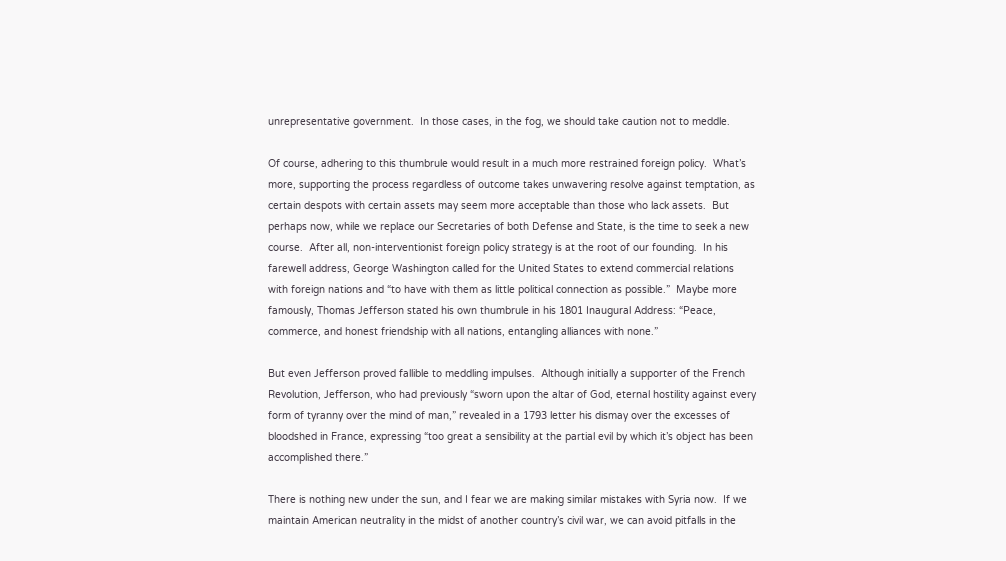unrepresentative government.  In those cases, in the fog, we should take caution not to meddle.

Of course, adhering to this thumbrule would result in a much more restrained foreign policy.  What’s more, supporting the process regardless of outcome takes unwavering resolve against temptation, as certain despots with certain assets may seem more acceptable than those who lack assets.  But perhaps now, while we replace our Secretaries of both Defense and State, is the time to seek a new course.  After all, non-interventionist foreign policy strategy is at the root of our founding.  In his farewell address, George Washington called for the United States to extend commercial relations with foreign nations and “to have with them as little political connection as possible.”  Maybe more famously, Thomas Jefferson stated his own thumbrule in his 1801 Inaugural Address: “Peace, commerce, and honest friendship with all nations, entangling alliances with none.”

But even Jefferson proved fallible to meddling impulses.  Although initially a supporter of the French Revolution, Jefferson, who had previously “sworn upon the altar of God, eternal hostility against every form of tyranny over the mind of man,” revealed in a 1793 letter his dismay over the excesses of bloodshed in France, expressing “too great a sensibility at the partial evil by which it’s object has been accomplished there.”

There is nothing new under the sun, and I fear we are making similar mistakes with Syria now.  If we maintain American neutrality in the midst of another country’s civil war, we can avoid pitfalls in the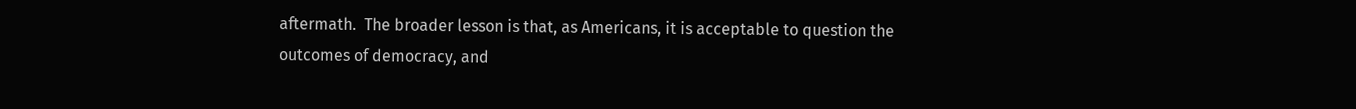aftermath.  The broader lesson is that, as Americans, it is acceptable to question the outcomes of democracy, and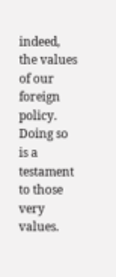indeed, the values of our foreign policy.  Doing so is a testament to those very values.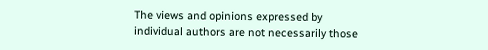The views and opinions expressed by individual authors are not necessarily those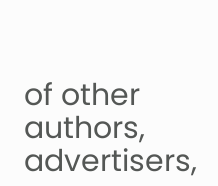of other authors, advertisers,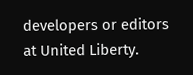developers or editors at United Liberty.